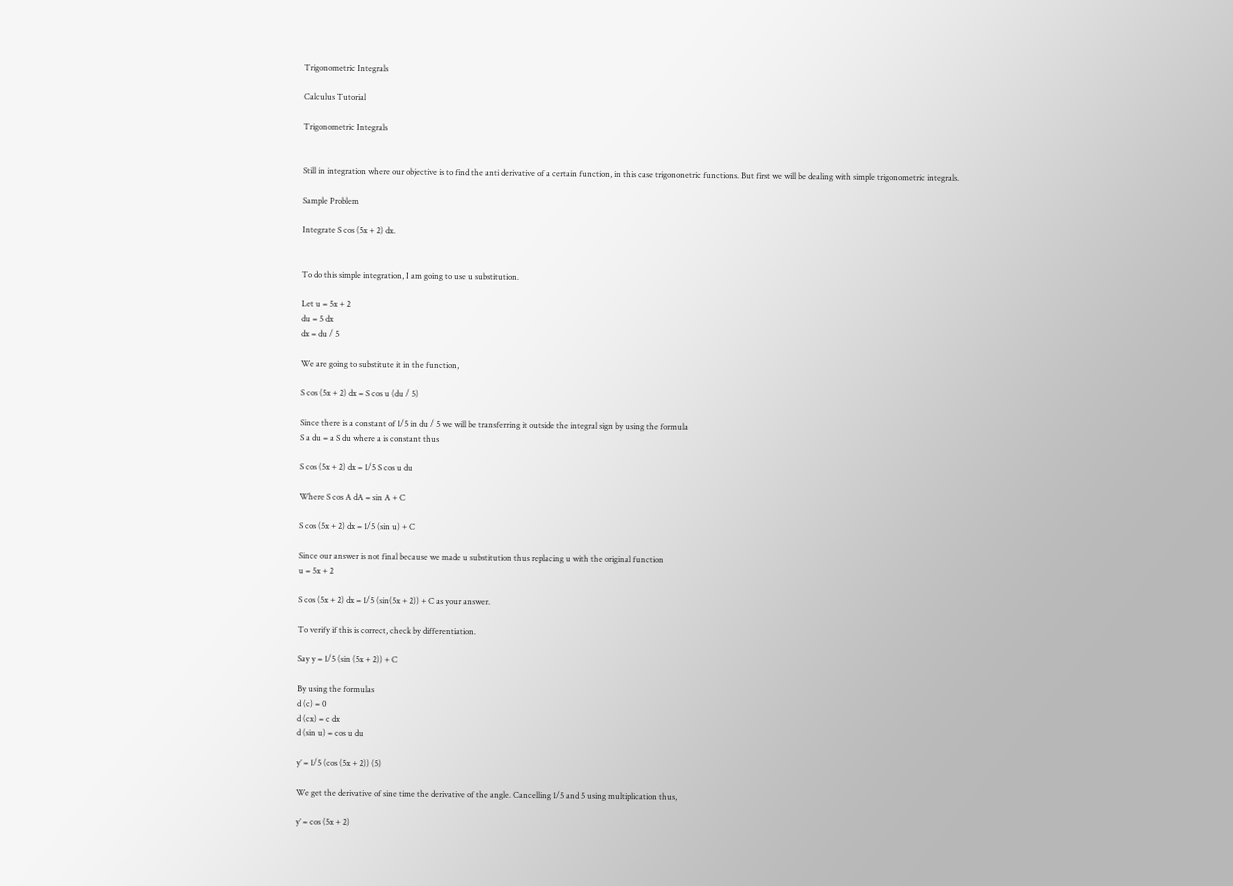Trigonometric Integrals

Calculus Tutorial

Trigonometric Integrals


Still in integration where our objective is to find the anti derivative of a certain function, in this case trigononetric functions. But first we will be dealing with simple trigonometric integrals.

Sample Problem

Integrate S cos (5x + 2) dx.


To do this simple integration, I am going to use u substitution.

Let u = 5x + 2
du = 5 dx
dx = du / 5

We are going to substitute it in the function,

S cos (5x + 2) dx = S cos u (du / 5)

Since there is a constant of 1/5 in du / 5 we will be transferring it outside the integral sign by using the formula
S a du = a S du where a is constant thus

S cos (5x + 2) dx = 1/5 S cos u du

Where S cos A dA = sin A + C

S cos (5x + 2) dx = 1/5 (sin u) + C

Since our answer is not final because we made u substitution thus replacing u with the original function
u = 5x + 2

S cos (5x + 2) dx = 1/5 (sin(5x + 2)) + C as your answer.

To verify if this is correct, check by differentiation.

Say y = 1/5 (sin (5x + 2)) + C

By using the formulas
d (c) = 0
d (cx) = c dx
d (sin u) = cos u du

y’ = 1/5 (cos (5x + 2)) (5)

We get the derivative of sine time the derivative of the angle. Cancelling 1/5 and 5 using multiplication thus,

y’ = cos (5x + 2)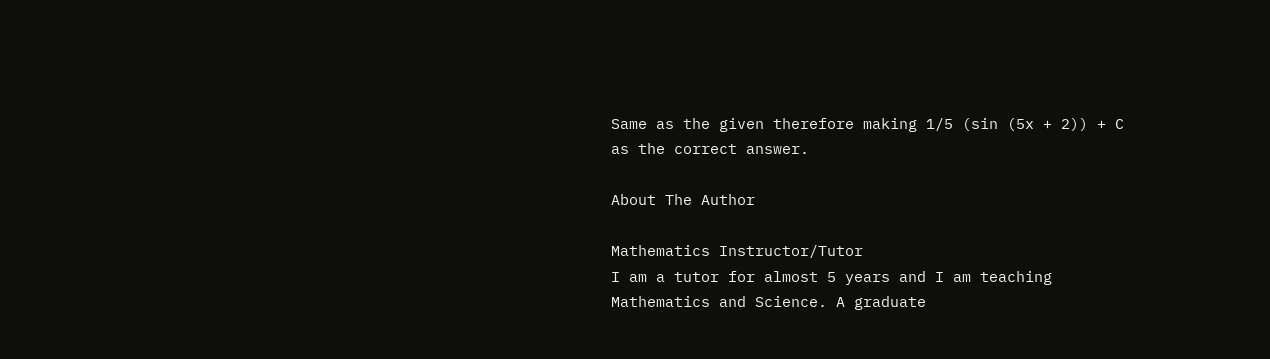Same as the given therefore making 1/5 (sin (5x + 2)) + C as the correct answer.

About The Author

Mathematics Instructor/Tutor
I am a tutor for almost 5 years and I am teaching Mathematics and Science. A graduate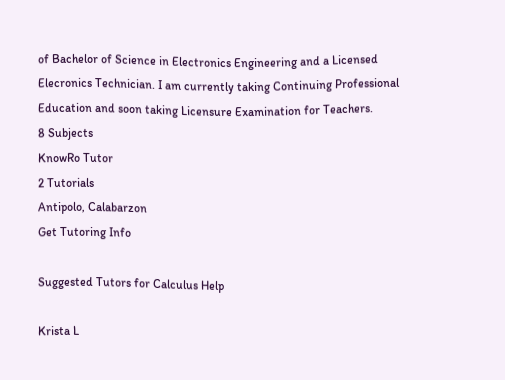of Bachelor of Science in Electronics Engineering and a Licensed Elecronics Technician. I am currently taking Continuing Professional Education and soon taking Licensure Examination for Teachers.
8 Subjects
KnowRo Tutor
2 Tutorials
Antipolo, Calabarzon
Get Tutoring Info

Suggested Tutors for Calculus Help

Krista L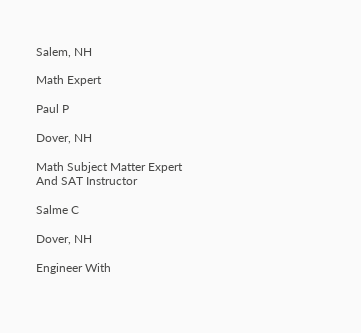Salem, NH

Math Expert

Paul P

Dover, NH

Math Subject Matter Expert And SAT Instructor

Salme C

Dover, NH

Engineer With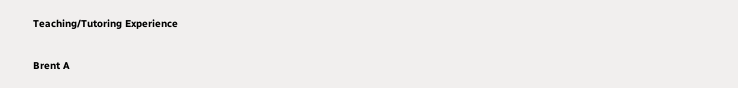Teaching/Tutoring Experience

Brent A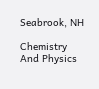Seabrook, NH

Chemistry And Physics